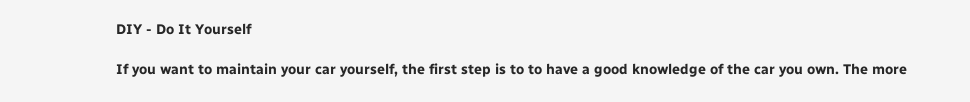DIY - Do It Yourself

If you want to maintain your car yourself, the first step is to to have a good knowledge of the car you own. The more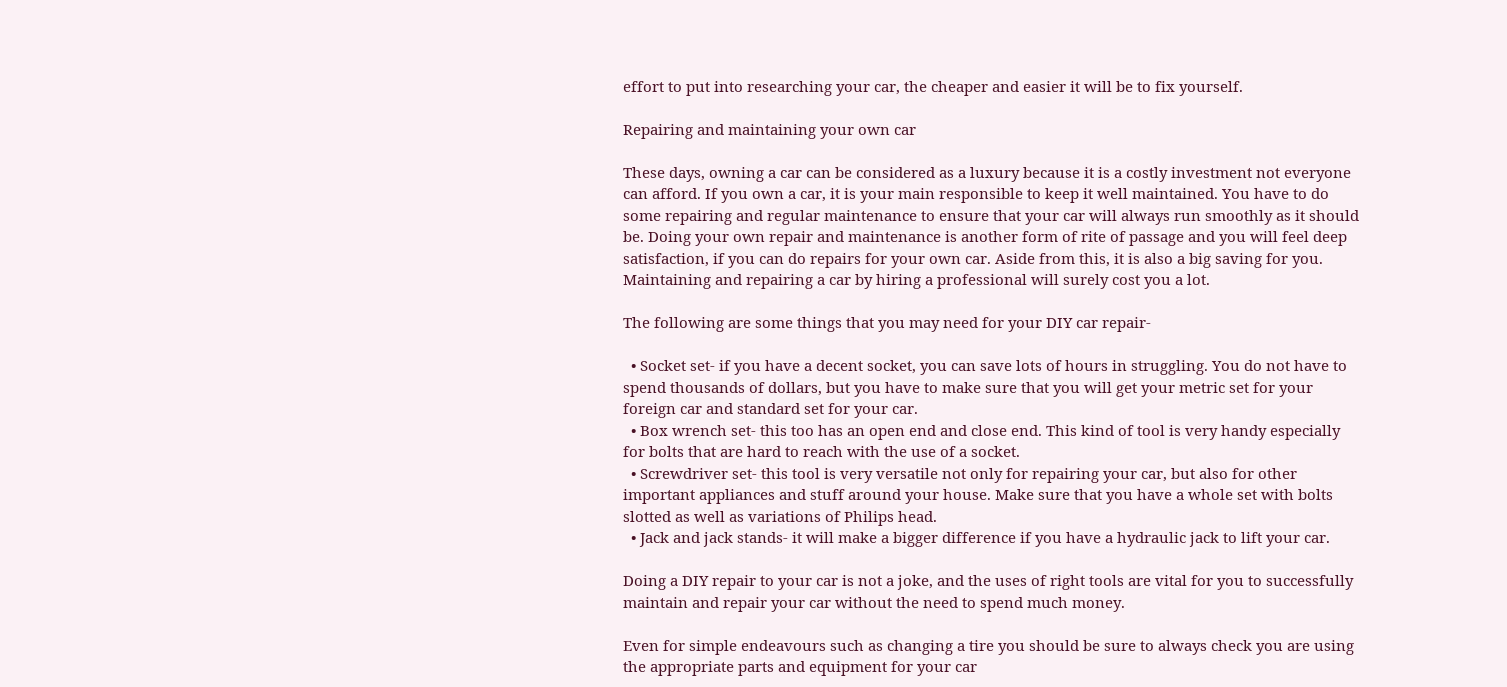effort to put into researching your car, the cheaper and easier it will be to fix yourself.

Repairing and maintaining your own car

These days, owning a car can be considered as a luxury because it is a costly investment not everyone can afford. If you own a car, it is your main responsible to keep it well maintained. You have to do some repairing and regular maintenance to ensure that your car will always run smoothly as it should be. Doing your own repair and maintenance is another form of rite of passage and you will feel deep satisfaction, if you can do repairs for your own car. Aside from this, it is also a big saving for you. Maintaining and repairing a car by hiring a professional will surely cost you a lot.

The following are some things that you may need for your DIY car repair-

  • Socket set- if you have a decent socket, you can save lots of hours in struggling. You do not have to spend thousands of dollars, but you have to make sure that you will get your metric set for your foreign car and standard set for your car.
  • Box wrench set- this too has an open end and close end. This kind of tool is very handy especially for bolts that are hard to reach with the use of a socket.
  • Screwdriver set- this tool is very versatile not only for repairing your car, but also for other important appliances and stuff around your house. Make sure that you have a whole set with bolts slotted as well as variations of Philips head.
  • Jack and jack stands- it will make a bigger difference if you have a hydraulic jack to lift your car.

Doing a DIY repair to your car is not a joke, and the uses of right tools are vital for you to successfully maintain and repair your car without the need to spend much money.

Even for simple endeavours such as changing a tire you should be sure to always check you are using the appropriate parts and equipment for your car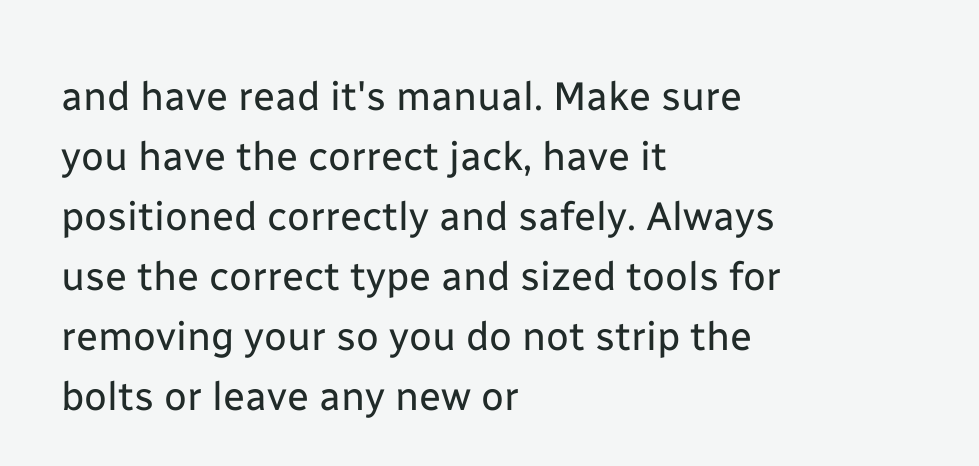and have read it's manual. Make sure you have the correct jack, have it positioned correctly and safely. Always use the correct type and sized tools for removing your so you do not strip the bolts or leave any new or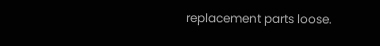replacement parts loose.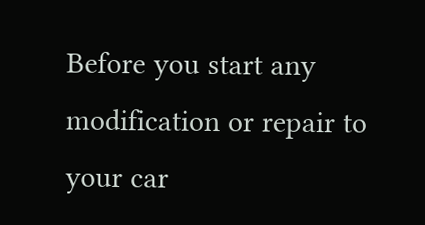Before you start any modification or repair to your car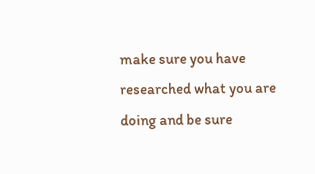make sure you have researched what you are doing and be sure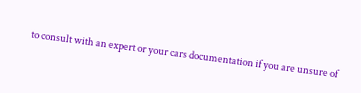to consult with an expert or your cars documentation if you are unsure of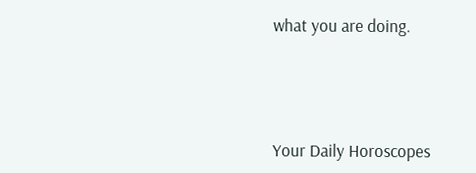what you are doing.




Your Daily Horoscopes